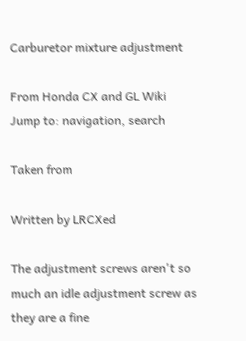Carburetor mixture adjustment

From Honda CX and GL Wiki
Jump to: navigation, search

Taken from

Written by LRCXed

The adjustment screws aren't so much an idle adjustment screw as they are a fine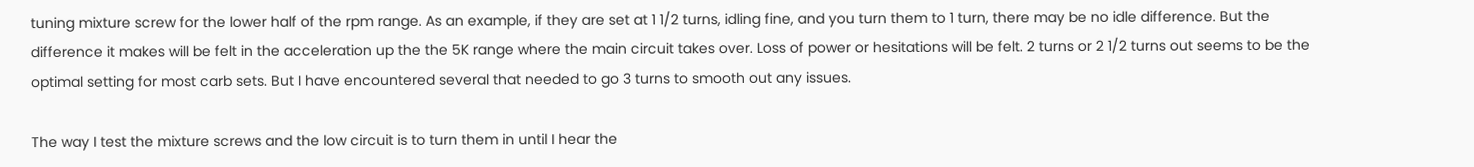tuning mixture screw for the lower half of the rpm range. As an example, if they are set at 1 1/2 turns, idling fine, and you turn them to 1 turn, there may be no idle difference. But the difference it makes will be felt in the acceleration up the the 5K range where the main circuit takes over. Loss of power or hesitations will be felt. 2 turns or 2 1/2 turns out seems to be the optimal setting for most carb sets. But I have encountered several that needed to go 3 turns to smooth out any issues.

The way I test the mixture screws and the low circuit is to turn them in until I hear the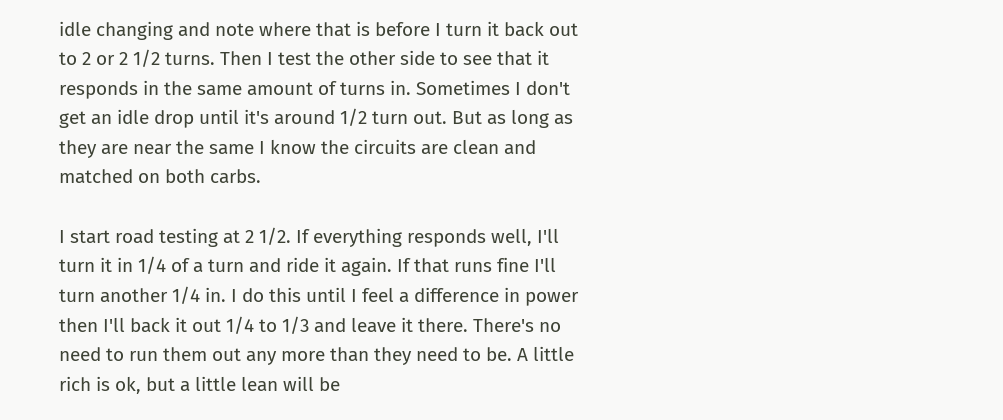idle changing and note where that is before I turn it back out to 2 or 2 1/2 turns. Then I test the other side to see that it responds in the same amount of turns in. Sometimes I don't get an idle drop until it's around 1/2 turn out. But as long as they are near the same I know the circuits are clean and matched on both carbs.

I start road testing at 2 1/2. If everything responds well, I'll turn it in 1/4 of a turn and ride it again. If that runs fine I'll turn another 1/4 in. I do this until I feel a difference in power then I'll back it out 1/4 to 1/3 and leave it there. There's no need to run them out any more than they need to be. A little rich is ok, but a little lean will be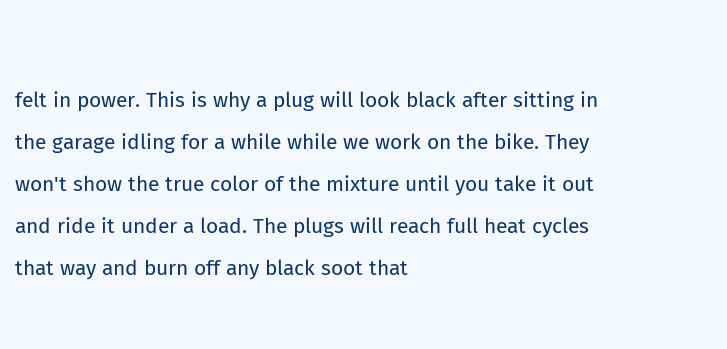felt in power. This is why a plug will look black after sitting in the garage idling for a while while we work on the bike. They won't show the true color of the mixture until you take it out and ride it under a load. The plugs will reach full heat cycles that way and burn off any black soot that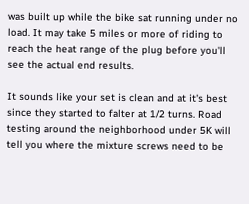was built up while the bike sat running under no load. It may take 5 miles or more of riding to reach the heat range of the plug before you'll see the actual end results.

It sounds like your set is clean and at it's best since they started to falter at 1/2 turns. Road testing around the neighborhood under 5K will tell you where the mixture screws need to be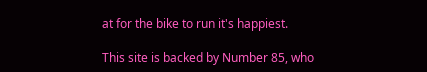at for the bike to run it's happiest.

This site is backed by Number 85, who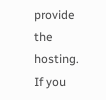provide the hosting. If you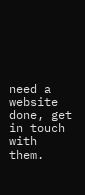need a website done, get in touch with them.